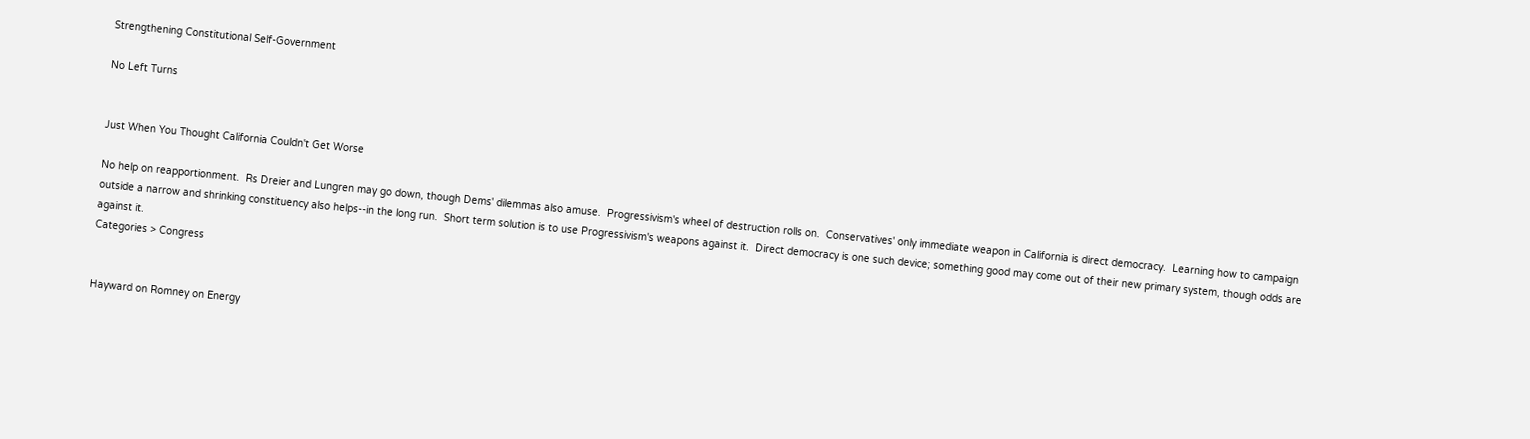Strengthening Constitutional Self-Government

No Left Turns


Just When You Thought California Couldn't Get Worse

No help on reapportionment.  Rs Dreier and Lungren may go down, though Dems' dilemmas also amuse.  Progressivism's wheel of destruction rolls on.  Conservatives' only immediate weapon in California is direct democracy.  Learning how to campaign outside a narrow and shrinking constituency also helps--in the long run.  Short term solution is to use Progressivism's weapons against it.  Direct democracy is one such device; something good may come out of their new primary system, though odds are against it.
Categories > Congress


Hayward on Romney on Energy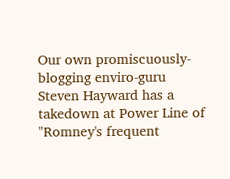Our own promiscuously-blogging enviro-guru Steven Hayward has a takedown at Power Line of "Romney's frequent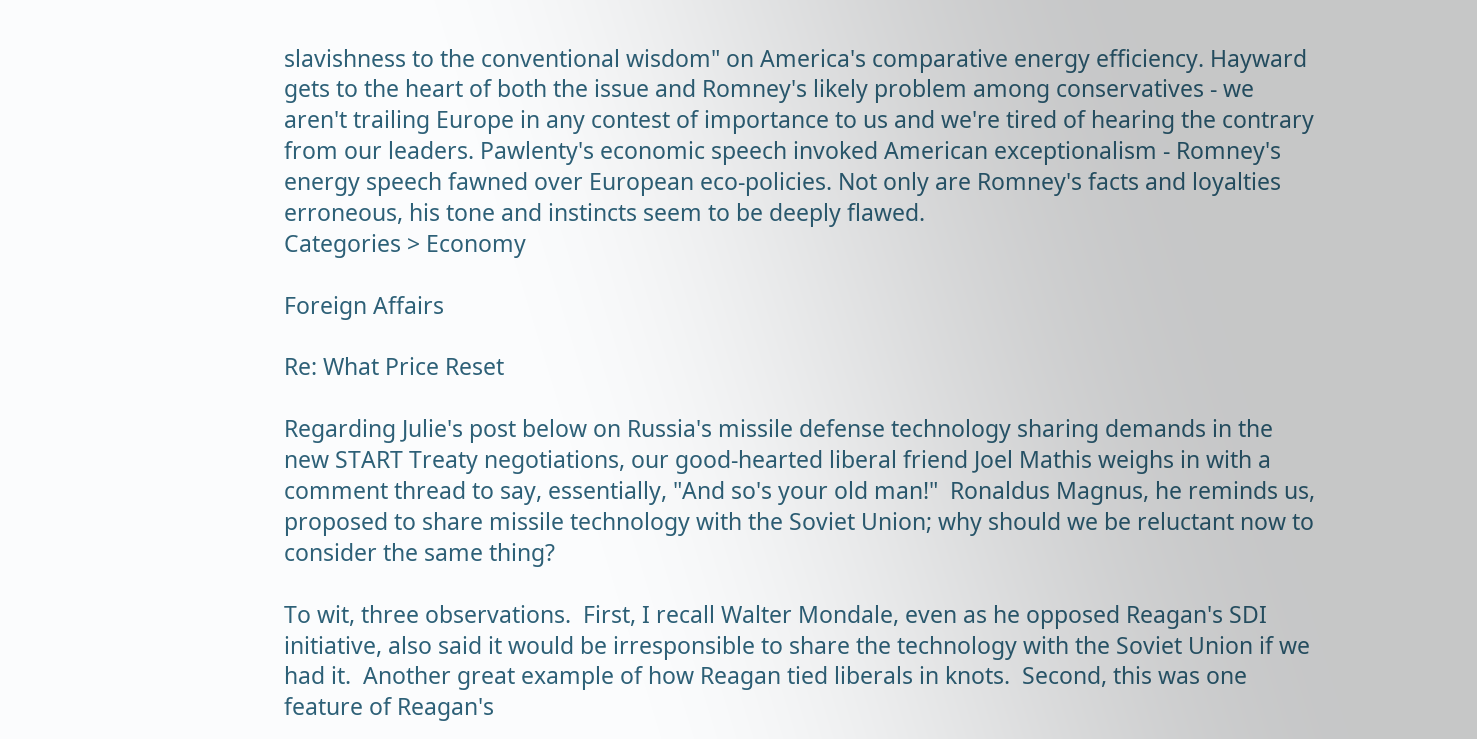slavishness to the conventional wisdom" on America's comparative energy efficiency. Hayward gets to the heart of both the issue and Romney's likely problem among conservatives - we aren't trailing Europe in any contest of importance to us and we're tired of hearing the contrary from our leaders. Pawlenty's economic speech invoked American exceptionalism - Romney's energy speech fawned over European eco-policies. Not only are Romney's facts and loyalties erroneous, his tone and instincts seem to be deeply flawed.
Categories > Economy

Foreign Affairs

Re: What Price Reset

Regarding Julie's post below on Russia's missile defense technology sharing demands in the new START Treaty negotiations, our good-hearted liberal friend Joel Mathis weighs in with a comment thread to say, essentially, "And so's your old man!"  Ronaldus Magnus, he reminds us, proposed to share missile technology with the Soviet Union; why should we be reluctant now to consider the same thing?

To wit, three observations.  First, I recall Walter Mondale, even as he opposed Reagan's SDI initiative, also said it would be irresponsible to share the technology with the Soviet Union if we had it.  Another great example of how Reagan tied liberals in knots.  Second, this was one feature of Reagan's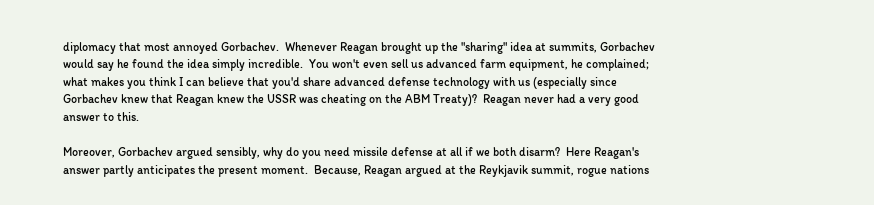diplomacy that most annoyed Gorbachev.  Whenever Reagan brought up the "sharing" idea at summits, Gorbachev would say he found the idea simply incredible.  You won't even sell us advanced farm equipment, he complained; what makes you think I can believe that you'd share advanced defense technology with us (especially since Gorbachev knew that Reagan knew the USSR was cheating on the ABM Treaty)?  Reagan never had a very good answer to this.

Moreover, Gorbachev argued sensibly, why do you need missile defense at all if we both disarm?  Here Reagan's answer partly anticipates the present moment.  Because, Reagan argued at the Reykjavik summit, rogue nations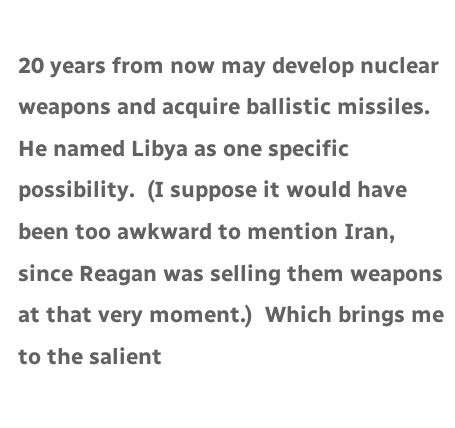20 years from now may develop nuclear weapons and acquire ballistic missiles.  He named Libya as one specific possibility.  (I suppose it would have been too awkward to mention Iran, since Reagan was selling them weapons at that very moment.)  Which brings me to the salient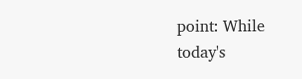point: While today's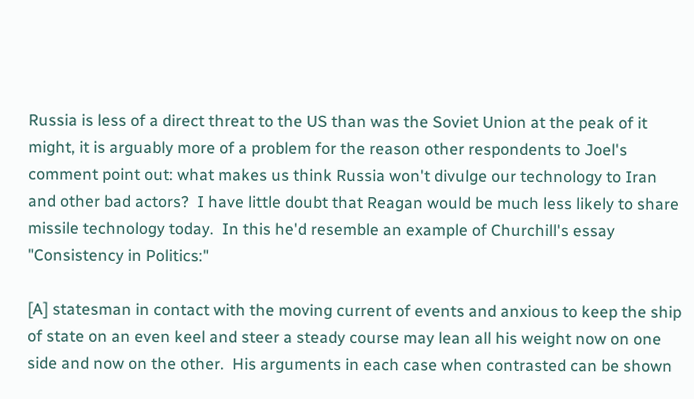Russia is less of a direct threat to the US than was the Soviet Union at the peak of it might, it is arguably more of a problem for the reason other respondents to Joel's comment point out: what makes us think Russia won't divulge our technology to Iran and other bad actors?  I have little doubt that Reagan would be much less likely to share missile technology today.  In this he'd resemble an example of Churchill's essay "Consistency in Politics:"

[A] statesman in contact with the moving current of events and anxious to keep the ship of state on an even keel and steer a steady course may lean all his weight now on one side and now on the other.  His arguments in each case when contrasted can be shown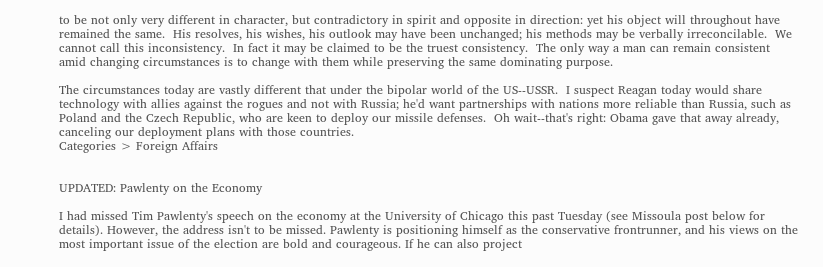to be not only very different in character, but contradictory in spirit and opposite in direction: yet his object will throughout have remained the same.  His resolves, his wishes, his outlook may have been unchanged; his methods may be verbally irreconcilable.  We cannot call this inconsistency.  In fact it may be claimed to be the truest consistency.  The only way a man can remain consistent amid changing circumstances is to change with them while preserving the same dominating purpose.

The circumstances today are vastly different that under the bipolar world of the US--USSR.  I suspect Reagan today would share technology with allies against the rogues and not with Russia; he'd want partnerships with nations more reliable than Russia, such as Poland and the Czech Republic, who are keen to deploy our missile defenses.  Oh wait--that's right: Obama gave that away already, canceling our deployment plans with those countries.
Categories > Foreign Affairs


UPDATED: Pawlenty on the Economy

I had missed Tim Pawlenty's speech on the economy at the University of Chicago this past Tuesday (see Missoula post below for details). However, the address isn't to be missed. Pawlenty is positioning himself as the conservative frontrunner, and his views on the most important issue of the election are bold and courageous. If he can also project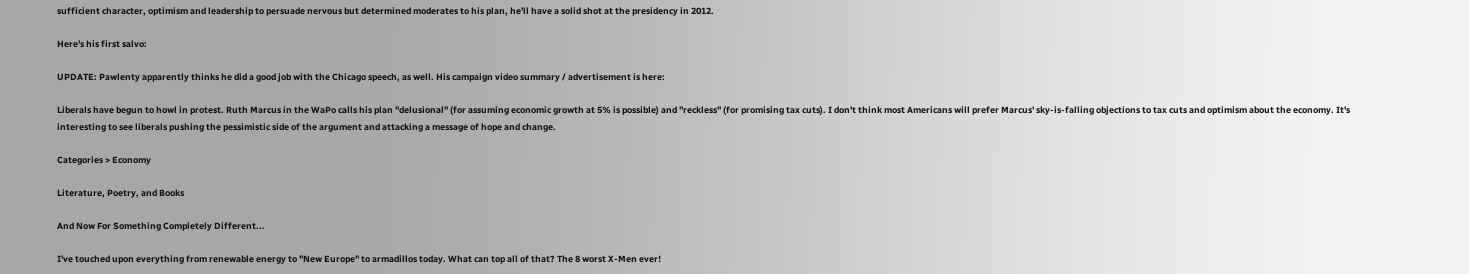sufficient character, optimism and leadership to persuade nervous but determined moderates to his plan, he'll have a solid shot at the presidency in 2012.

Here's his first salvo:

UPDATE: Pawlenty apparently thinks he did a good job with the Chicago speech, as well. His campaign video summary / advertisement is here:

Liberals have begun to howl in protest. Ruth Marcus in the WaPo calls his plan "delusional" (for assuming economic growth at 5% is possible) and "reckless" (for promising tax cuts). I don't think most Americans will prefer Marcus' sky-is-falling objections to tax cuts and optimism about the economy. It's interesting to see liberals pushing the pessimistic side of the argument and attacking a message of hope and change.

Categories > Economy

Literature, Poetry, and Books

And Now For Something Completely Different...

I've touched upon everything from renewable energy to "New Europe" to armadillos today. What can top all of that? The 8 worst X-Men ever!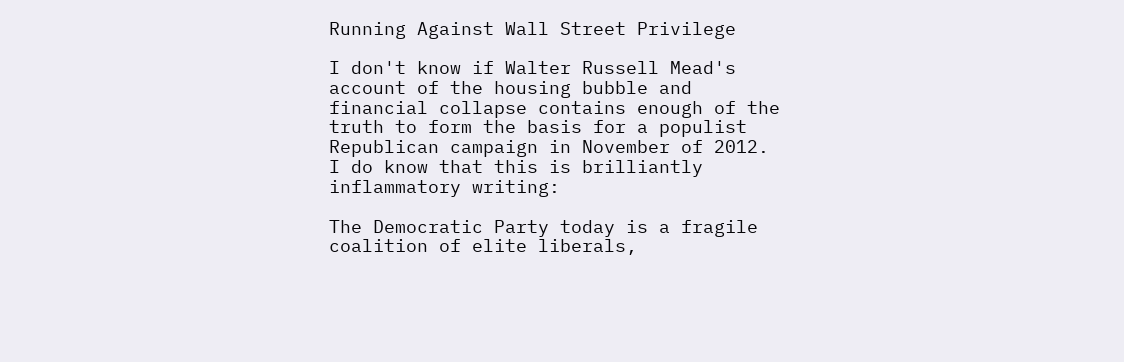Running Against Wall Street Privilege

I don't know if Walter Russell Mead's account of the housing bubble and financial collapse contains enough of the truth to form the basis for a populist Republican campaign in November of 2012.  I do know that this is brilliantly inflammatory writing:

The Democratic Party today is a fragile coalition of elite liberals,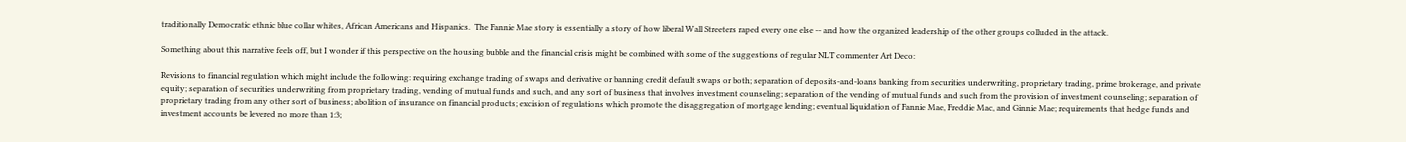traditionally Democratic ethnic blue collar whites, African Americans and Hispanics.  The Fannie Mae story is essentially a story of how liberal Wall Streeters raped every one else -- and how the organized leadership of the other groups colluded in the attack.

Something about this narrative feels off, but I wonder if this perspective on the housing bubble and the financial crisis might be combined with some of the suggestions of regular NLT commenter Art Deco:

Revisions to financial regulation which might include the following: requiring exchange trading of swaps and derivative or banning credit default swaps or both; separation of deposits-and-loans banking from securities underwriting, proprietary trading, prime brokerage, and private equity; separation of securities underwriting from proprietary trading, vending of mutual funds and such, and any sort of business that involves investment counseling; separation of the vending of mutual funds and such from the provision of investment counseling; separation of proprietary trading from any other sort of business; abolition of insurance on financial products; excision of regulations which promote the disaggregation of mortgage lending; eventual liquidation of Fannie Mae, Freddie Mac, and Ginnie Mae; requirements that hedge funds and investment accounts be levered no more than 1:3;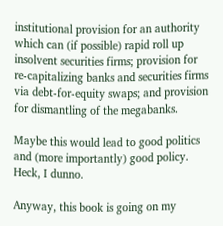institutional provision for an authority which can (if possible) rapid roll up insolvent securities firms; provision for re-capitalizing banks and securities firms via debt-for-equity swaps; and provision for dismantling of the megabanks.

Maybe this would lead to good politics and (more importantly) good policy.  Heck, I dunno.

Anyway, this book is going on my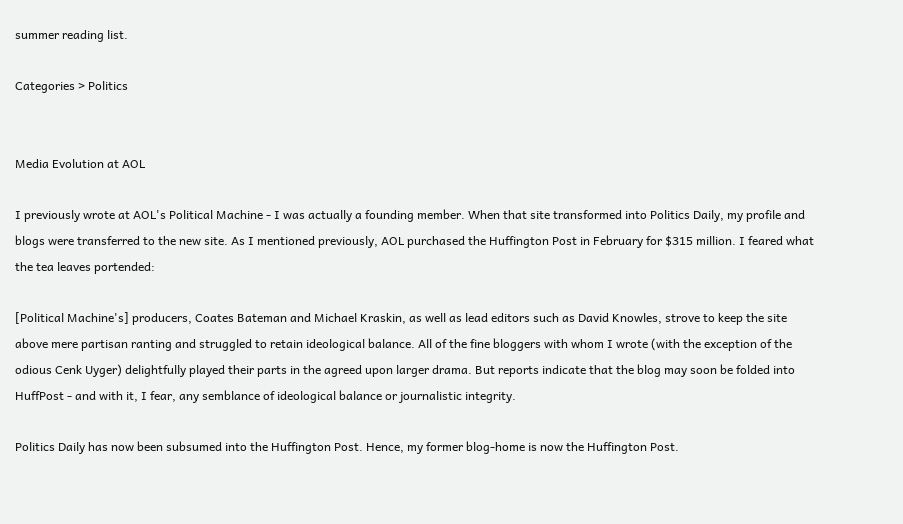summer reading list.

Categories > Politics


Media Evolution at AOL

I previously wrote at AOL's Political Machine - I was actually a founding member. When that site transformed into Politics Daily, my profile and blogs were transferred to the new site. As I mentioned previously, AOL purchased the Huffington Post in February for $315 million. I feared what the tea leaves portended:

[Political Machine's] producers, Coates Bateman and Michael Kraskin, as well as lead editors such as David Knowles, strove to keep the site above mere partisan ranting and struggled to retain ideological balance. All of the fine bloggers with whom I wrote (with the exception of the odious Cenk Uyger) delightfully played their parts in the agreed upon larger drama. But reports indicate that the blog may soon be folded into HuffPost - and with it, I fear, any semblance of ideological balance or journalistic integrity.

Politics Daily has now been subsumed into the Huffington Post. Hence, my former blog-home is now the Huffington Post.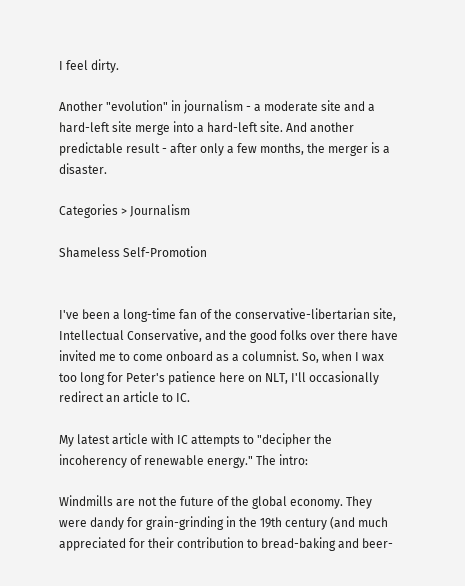I feel dirty.

Another "evolution" in journalism - a moderate site and a hard-left site merge into a hard-left site. And another predictable result - after only a few months, the merger is a disaster.

Categories > Journalism

Shameless Self-Promotion


I've been a long-time fan of the conservative-libertarian site, Intellectual Conservative, and the good folks over there have invited me to come onboard as a columnist. So, when I wax too long for Peter's patience here on NLT, I'll occasionally redirect an article to IC.

My latest article with IC attempts to "decipher the incoherency of renewable energy." The intro:

Windmills are not the future of the global economy. They were dandy for grain-grinding in the 19th century (and much appreciated for their contribution to bread-baking and beer-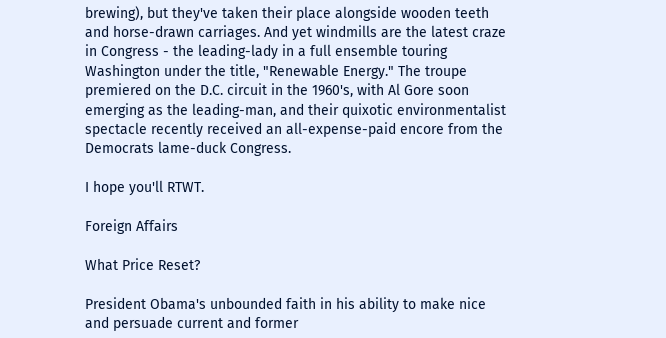brewing), but they've taken their place alongside wooden teeth and horse-drawn carriages. And yet windmills are the latest craze in Congress - the leading-lady in a full ensemble touring Washington under the title, "Renewable Energy." The troupe premiered on the D.C. circuit in the 1960's, with Al Gore soon emerging as the leading-man, and their quixotic environmentalist spectacle recently received an all-expense-paid encore from the Democrats lame-duck Congress.

I hope you'll RTWT.

Foreign Affairs

What Price Reset?

President Obama's unbounded faith in his ability to make nice and persuade current and former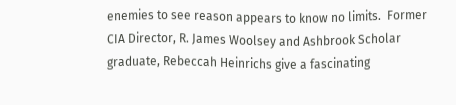enemies to see reason appears to know no limits.  Former CIA Director, R. James Woolsey and Ashbrook Scholar graduate, Rebeccah Heinrichs give a fascinating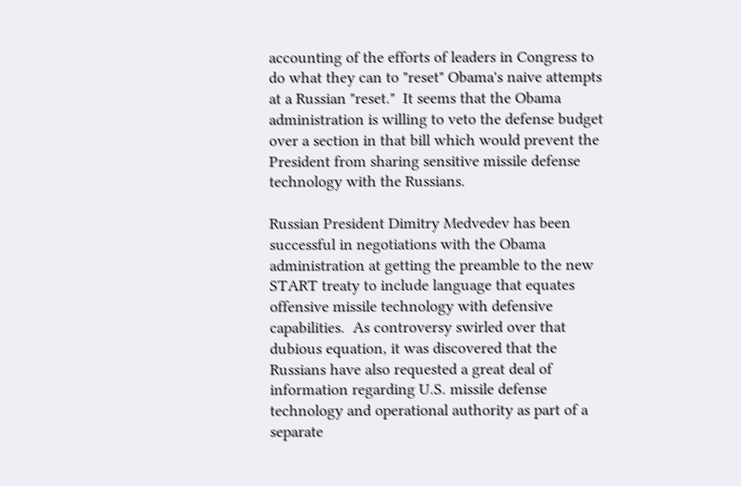accounting of the efforts of leaders in Congress to do what they can to "reset" Obama's naive attempts at a Russian "reset."  It seems that the Obama administration is willing to veto the defense budget over a section in that bill which would prevent the President from sharing sensitive missile defense technology with the Russians.

Russian President Dimitry Medvedev has been successful in negotiations with the Obama administration at getting the preamble to the new START treaty to include language that equates offensive missile technology with defensive capabilities.  As controversy swirled over that dubious equation, it was discovered that the Russians have also requested a great deal of information regarding U.S. missile defense technology and operational authority as part of a separate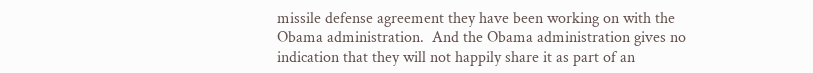missile defense agreement they have been working on with the Obama administration.  And the Obama administration gives no indication that they will not happily share it as part of an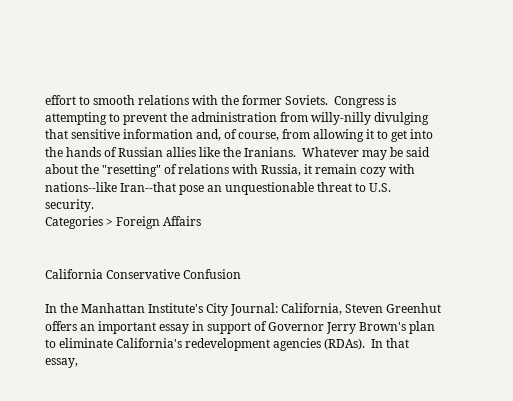effort to smooth relations with the former Soviets.  Congress is attempting to prevent the administration from willy-nilly divulging that sensitive information and, of course, from allowing it to get into the hands of Russian allies like the Iranians.  Whatever may be said about the "resetting" of relations with Russia, it remain cozy with nations--like Iran--that pose an unquestionable threat to U.S. security.
Categories > Foreign Affairs


California Conservative Confusion

In the Manhattan Institute's City Journal: California, Steven Greenhut offers an important essay in support of Governor Jerry Brown's plan to eliminate California's redevelopment agencies (RDAs).  In that essay,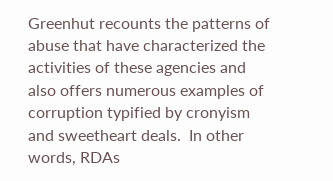Greenhut recounts the patterns of abuse that have characterized the activities of these agencies and also offers numerous examples of corruption typified by cronyism and sweetheart deals.  In other words, RDAs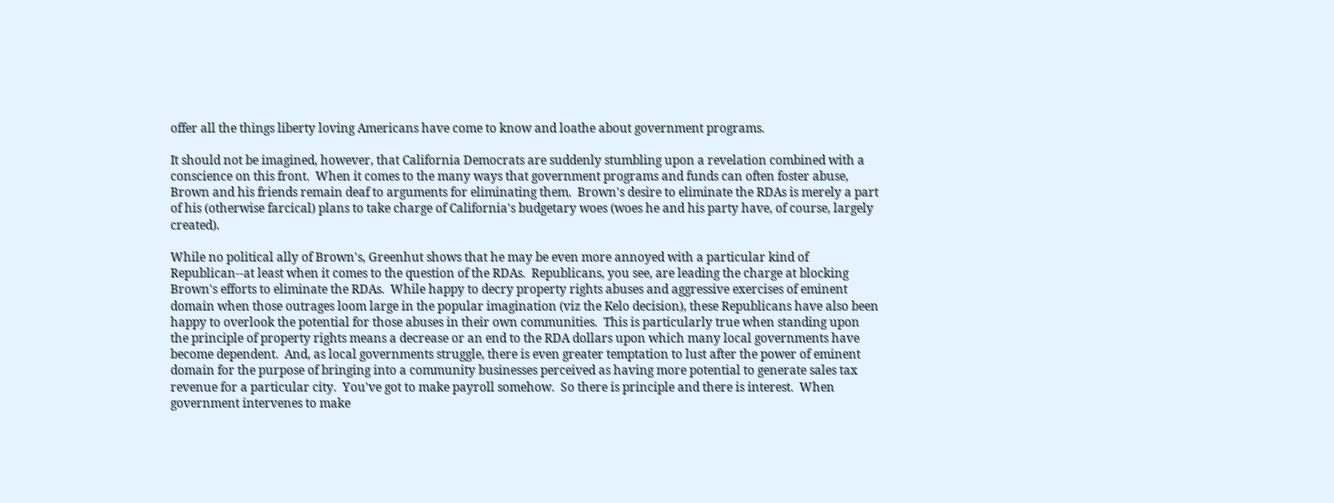offer all the things liberty loving Americans have come to know and loathe about government programs.

It should not be imagined, however, that California Democrats are suddenly stumbling upon a revelation combined with a conscience on this front.  When it comes to the many ways that government programs and funds can often foster abuse, Brown and his friends remain deaf to arguments for eliminating them.  Brown's desire to eliminate the RDAs is merely a part of his (otherwise farcical) plans to take charge of California's budgetary woes (woes he and his party have, of course, largely created).

While no political ally of Brown's, Greenhut shows that he may be even more annoyed with a particular kind of Republican--at least when it comes to the question of the RDAs.  Republicans, you see, are leading the charge at blocking Brown's efforts to eliminate the RDAs.  While happy to decry property rights abuses and aggressive exercises of eminent domain when those outrages loom large in the popular imagination (viz the Kelo decision), these Republicans have also been happy to overlook the potential for those abuses in their own communities.  This is particularly true when standing upon the principle of property rights means a decrease or an end to the RDA dollars upon which many local governments have become dependent.  And, as local governments struggle, there is even greater temptation to lust after the power of eminent domain for the purpose of bringing into a community businesses perceived as having more potential to generate sales tax revenue for a particular city.  You've got to make payroll somehow.  So there is principle and there is interest.  When government intervenes to make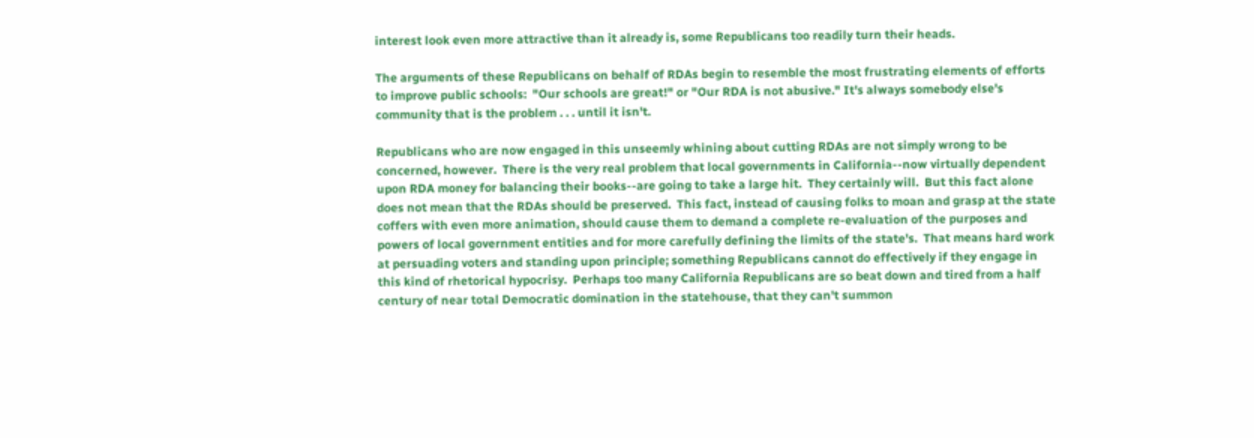interest look even more attractive than it already is, some Republicans too readily turn their heads.

The arguments of these Republicans on behalf of RDAs begin to resemble the most frustrating elements of efforts to improve public schools:  "Our schools are great!" or "Our RDA is not abusive." It's always somebody else's community that is the problem . . . until it isn't.

Republicans who are now engaged in this unseemly whining about cutting RDAs are not simply wrong to be concerned, however.  There is the very real problem that local governments in California--now virtually dependent upon RDA money for balancing their books--are going to take a large hit.  They certainly will.  But this fact alone does not mean that the RDAs should be preserved.  This fact, instead of causing folks to moan and grasp at the state coffers with even more animation, should cause them to demand a complete re-evaluation of the purposes and powers of local government entities and for more carefully defining the limits of the state's.  That means hard work at persuading voters and standing upon principle; something Republicans cannot do effectively if they engage in this kind of rhetorical hypocrisy.  Perhaps too many California Republicans are so beat down and tired from a half century of near total Democratic domination in the statehouse, that they can't summon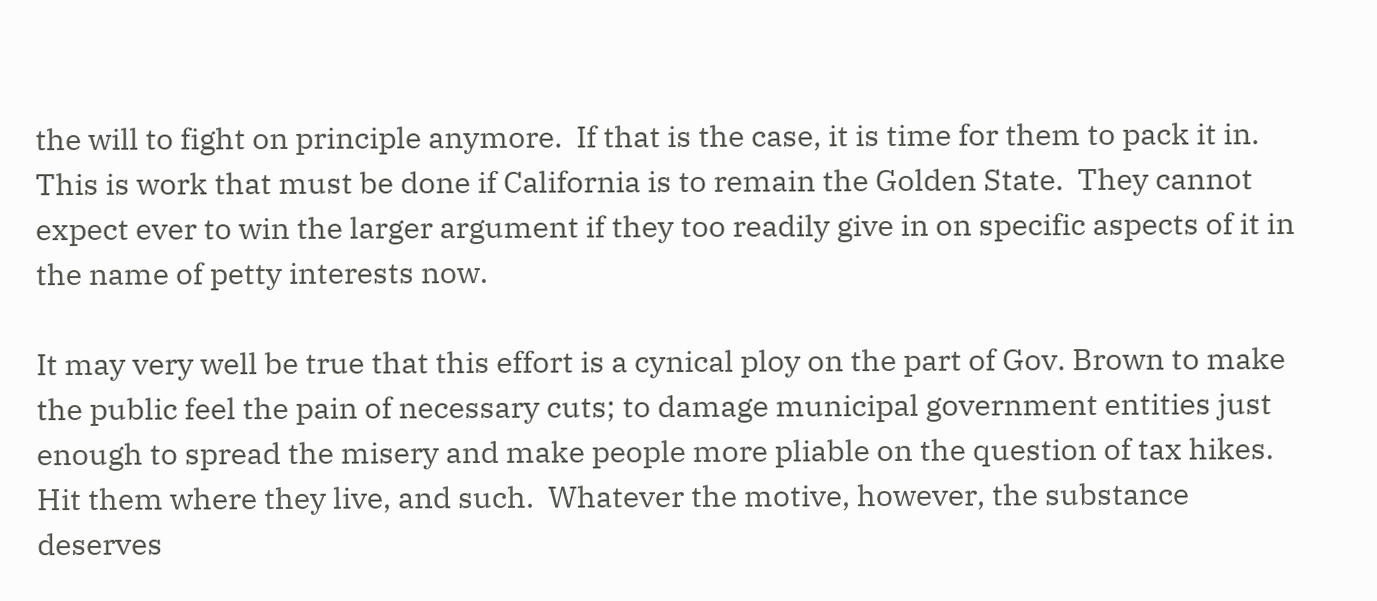the will to fight on principle anymore.  If that is the case, it is time for them to pack it in.  This is work that must be done if California is to remain the Golden State.  They cannot expect ever to win the larger argument if they too readily give in on specific aspects of it in the name of petty interests now.

It may very well be true that this effort is a cynical ploy on the part of Gov. Brown to make the public feel the pain of necessary cuts; to damage municipal government entities just enough to spread the misery and make people more pliable on the question of tax hikes.  Hit them where they live, and such.  Whatever the motive, however, the substance deserves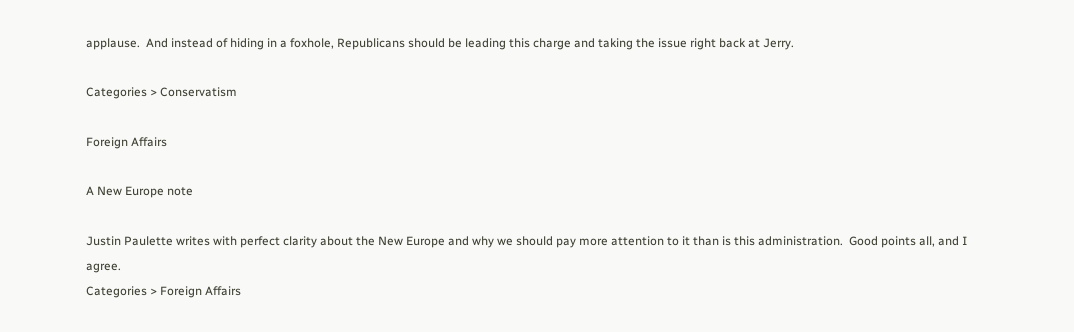applause.  And instead of hiding in a foxhole, Republicans should be leading this charge and taking the issue right back at Jerry.

Categories > Conservatism

Foreign Affairs

A New Europe note

Justin Paulette writes with perfect clarity about the New Europe and why we should pay more attention to it than is this administration.  Good points all, and I agree.
Categories > Foreign Affairs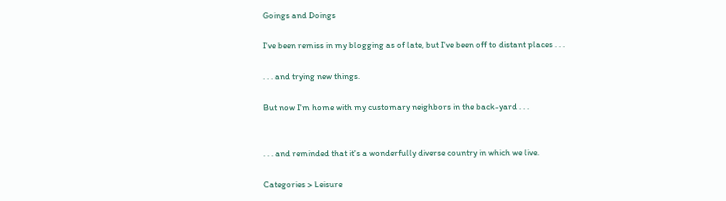Goings and Doings

I've been remiss in my blogging as of late, but I've been off to distant places . . .

. . . and trying new things.

But now I'm home with my customary neighbors in the back-yard . . .


. . . and reminded that it's a wonderfully diverse country in which we live.

Categories > Leisure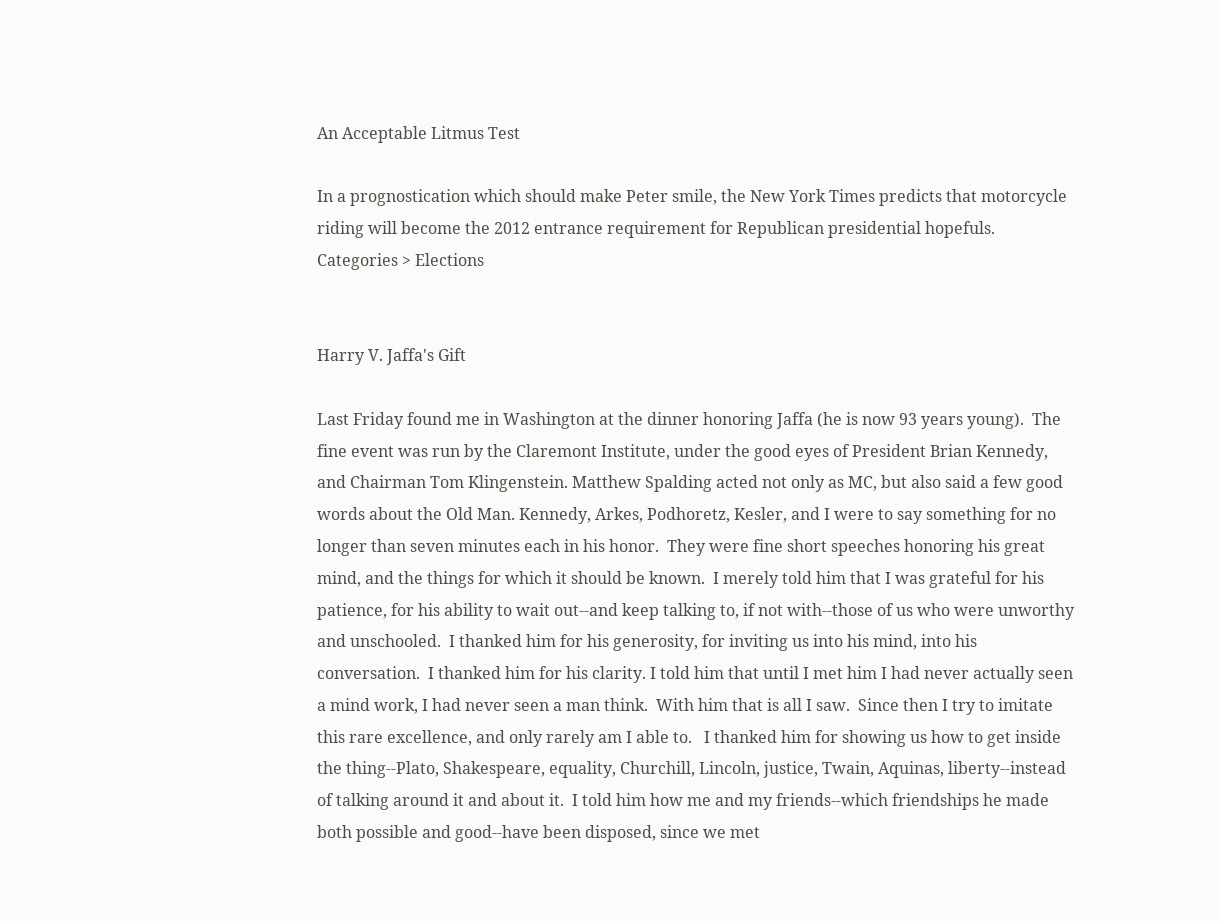An Acceptable Litmus Test

In a prognostication which should make Peter smile, the New York Times predicts that motorcycle riding will become the 2012 entrance requirement for Republican presidential hopefuls.
Categories > Elections


Harry V. Jaffa's Gift

Last Friday found me in Washington at the dinner honoring Jaffa (he is now 93 years young).  The fine event was run by the Claremont Institute, under the good eyes of President Brian Kennedy, and Chairman Tom Klingenstein. Matthew Spalding acted not only as MC, but also said a few good words about the Old Man. Kennedy, Arkes, Podhoretz, Kesler, and I were to say something for no longer than seven minutes each in his honor.  They were fine short speeches honoring his great mind, and the things for which it should be known.  I merely told him that I was grateful for his patience, for his ability to wait out--and keep talking to, if not with--those of us who were unworthy and unschooled.  I thanked him for his generosity, for inviting us into his mind, into his conversation.  I thanked him for his clarity. I told him that until I met him I had never actually seen a mind work, I had never seen a man think.  With him that is all I saw.  Since then I try to imitate this rare excellence, and only rarely am I able to.   I thanked him for showing us how to get inside the thing--Plato, Shakespeare, equality, Churchill, Lincoln, justice, Twain, Aquinas, liberty--instead of talking around it and about it.  I told him how me and my friends--which friendships he made both possible and good--have been disposed, since we met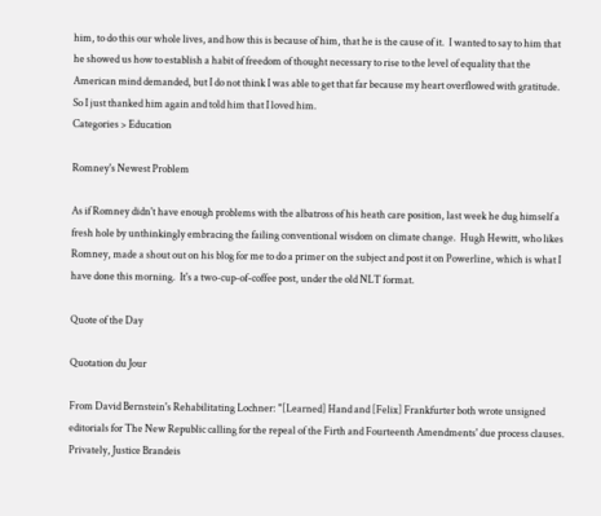him, to do this our whole lives, and how this is because of him, that he is the cause of it.  I wanted to say to him that he showed us how to establish a habit of freedom of thought necessary to rise to the level of equality that the American mind demanded, but I do not think I was able to get that far because my heart overflowed with gratitude.  So I just thanked him again and told him that I loved him.
Categories > Education

Romney's Newest Problem

As if Romney didn't have enough problems with the albatross of his heath care position, last week he dug himself a fresh hole by unthinkingly embracing the failing conventional wisdom on climate change.  Hugh Hewitt, who likes Romney, made a shout out on his blog for me to do a primer on the subject and post it on Powerline, which is what I have done this morning.  It's a two-cup-of-coffee post, under the old NLT format.

Quote of the Day

Quotation du Jour

From David Bernstein's Rehabilitating Lochner: "[Learned] Hand and [Felix] Frankfurter both wrote unsigned editorials for The New Republic calling for the repeal of the Firth and Fourteenth Amendments' due process clauses. Privately, Justice Brandeis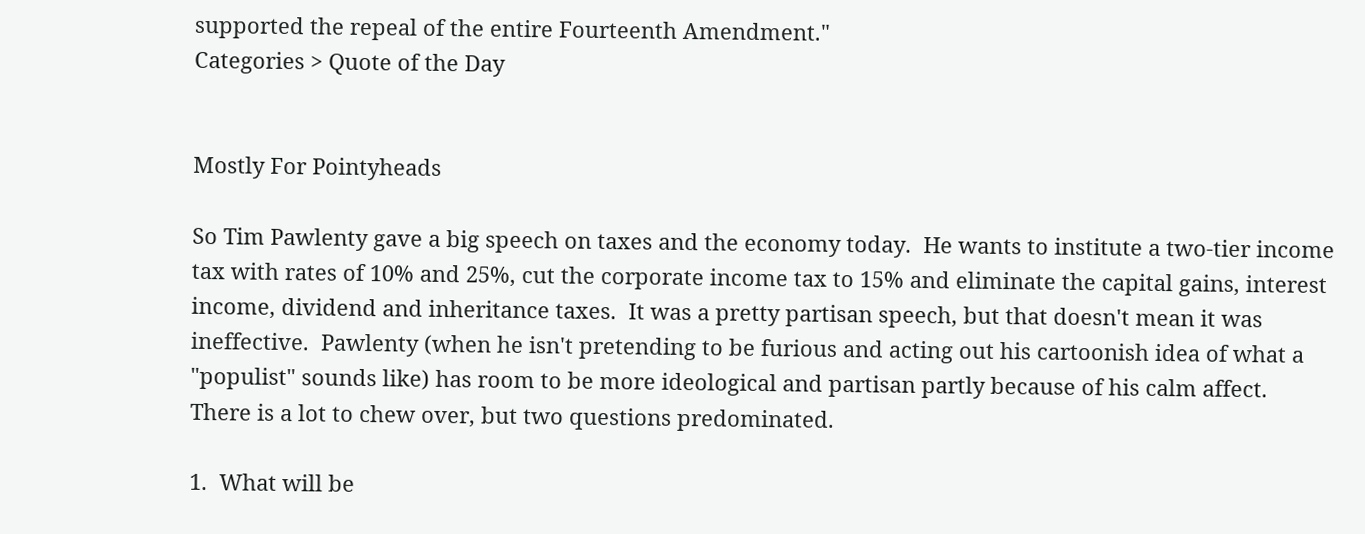supported the repeal of the entire Fourteenth Amendment."
Categories > Quote of the Day


Mostly For Pointyheads

So Tim Pawlenty gave a big speech on taxes and the economy today.  He wants to institute a two-tier income tax with rates of 10% and 25%, cut the corporate income tax to 15% and eliminate the capital gains, interest income, dividend and inheritance taxes.  It was a pretty partisan speech, but that doesn't mean it was ineffective.  Pawlenty (when he isn't pretending to be furious and acting out his cartoonish idea of what a "populist" sounds like) has room to be more ideological and partisan partly because of his calm affect.  There is a lot to chew over, but two questions predominated.

1.  What will be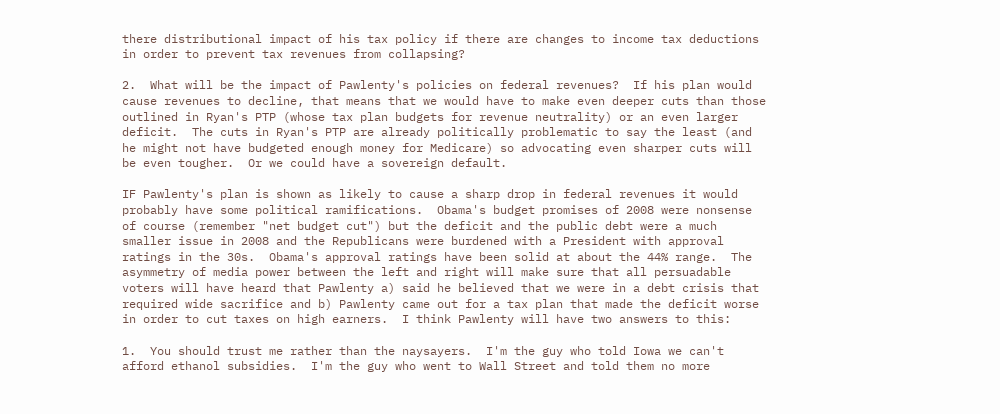there distributional impact of his tax policy if there are changes to income tax deductions in order to prevent tax revenues from collapsing?

2.  What will be the impact of Pawlenty's policies on federal revenues?  If his plan would cause revenues to decline, that means that we would have to make even deeper cuts than those outlined in Ryan's PTP (whose tax plan budgets for revenue neutrality) or an even larger deficit.  The cuts in Ryan's PTP are already politically problematic to say the least (and he might not have budgeted enough money for Medicare) so advocating even sharper cuts will be even tougher.  Or we could have a sovereign default.

IF Pawlenty's plan is shown as likely to cause a sharp drop in federal revenues it would probably have some political ramifications.  Obama's budget promises of 2008 were nonsense of course (remember "net budget cut") but the deficit and the public debt were a much smaller issue in 2008 and the Republicans were burdened with a President with approval ratings in the 30s.  Obama's approval ratings have been solid at about the 44% range.  The asymmetry of media power between the left and right will make sure that all persuadable voters will have heard that Pawlenty a) said he believed that we were in a debt crisis that required wide sacrifice and b) Pawlenty came out for a tax plan that made the deficit worse in order to cut taxes on high earners.  I think Pawlenty will have two answers to this:

1.  You should trust me rather than the naysayers.  I'm the guy who told Iowa we can't afford ethanol subsidies.  I'm the guy who went to Wall Street and told them no more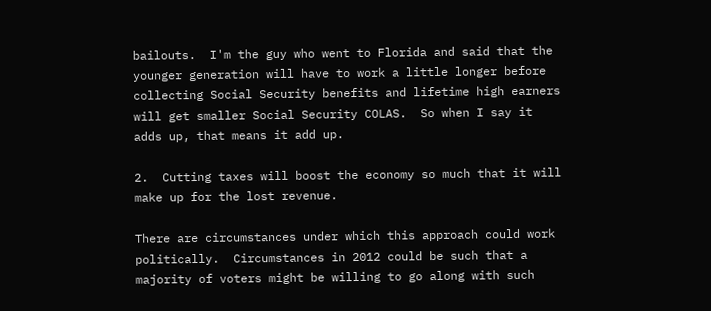bailouts.  I'm the guy who went to Florida and said that the younger generation will have to work a little longer before collecting Social Security benefits and lifetime high earners will get smaller Social Security COLAS.  So when I say it adds up, that means it add up.

2.  Cutting taxes will boost the economy so much that it will make up for the lost revenue.

There are circumstances under which this approach could work politically.  Circumstances in 2012 could be such that a majority of voters might be willing to go along with such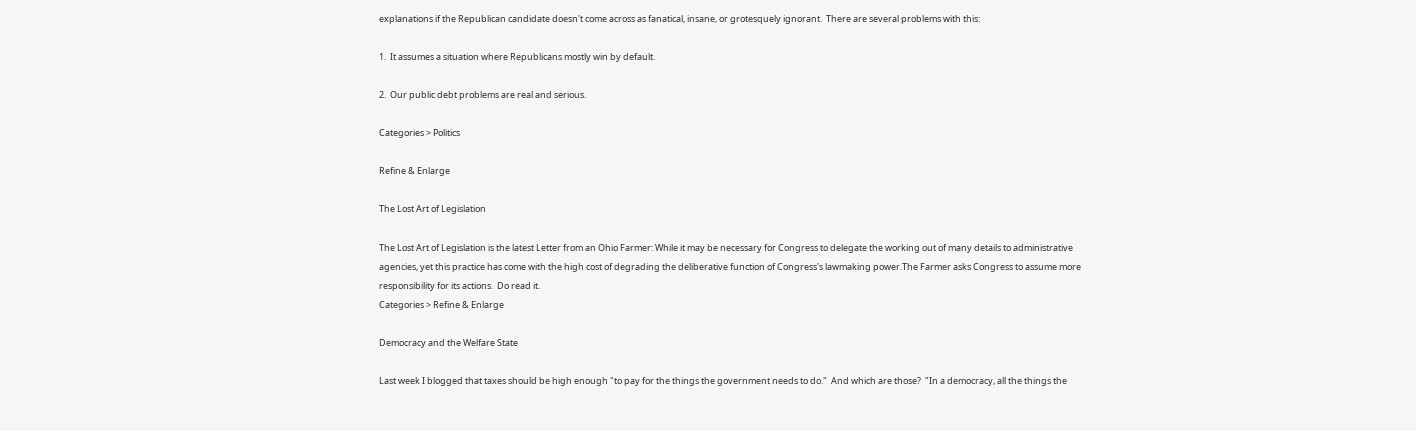explanations if the Republican candidate doesn't come across as fanatical, insane, or grotesquely ignorant.  There are several problems with this:

1.  It assumes a situation where Republicans mostly win by default.

2.  Our public debt problems are real and serious.

Categories > Politics

Refine & Enlarge

The Lost Art of Legislation

The Lost Art of Legislation is the latest Letter from an Ohio Farmer: While it may be necessary for Congress to delegate the working out of many details to administrative agencies, yet this practice has come with the high cost of degrading the deliberative function of Congress's lawmaking power.The Farmer asks Congress to assume more responsibility for its actions.  Do read it.
Categories > Refine & Enlarge

Democracy and the Welfare State

Last week I blogged that taxes should be high enough "to pay for the things the government needs to do."  And which are those?  "In a democracy, all the things the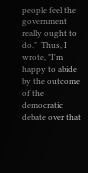people feel the government really ought to do."  Thus, I wrote, "I'm happy to abide by the outcome of the democratic debate over that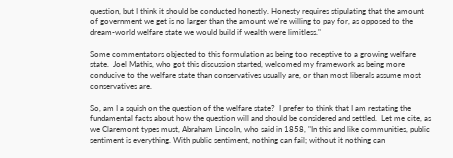question, but I think it should be conducted honestly. Honesty requires stipulating that the amount of government we get is no larger than the amount we're willing to pay for, as opposed to the dream-world welfare state we would build if wealth were limitless."

Some commentators objected to this formulation as being too receptive to a growing welfare state.  Joel Mathis, who got this discussion started, welcomed my framework as being more conducive to the welfare state than conservatives usually are, or than most liberals assume most conservatives are.

So, am I a squish on the question of the welfare state?  I prefer to think that I am restating the fundamental facts about how the question will and should be considered and settled.  Let me cite, as we Claremont types must, Abraham Lincoln, who said in 1858, "In this and like communities, public sentiment is everything. With public sentiment, nothing can fail; without it nothing can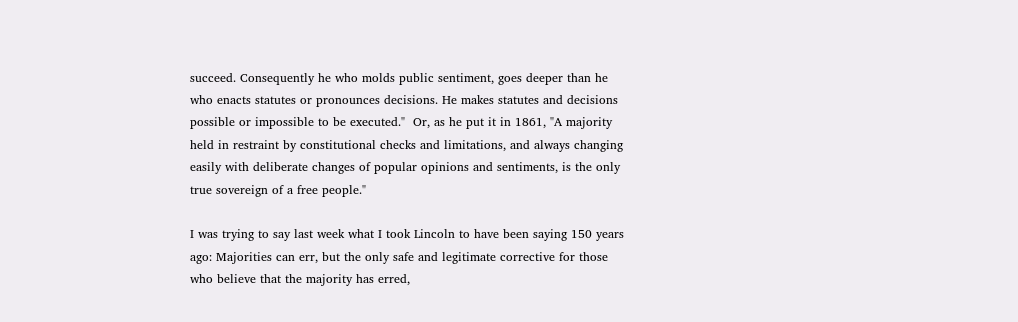succeed. Consequently he who molds public sentiment, goes deeper than he who enacts statutes or pronounces decisions. He makes statutes and decisions possible or impossible to be executed."  Or, as he put it in 1861, "A majority held in restraint by constitutional checks and limitations, and always changing easily with deliberate changes of popular opinions and sentiments, is the only true sovereign of a free people."

I was trying to say last week what I took Lincoln to have been saying 150 years ago: Majorities can err, but the only safe and legitimate corrective for those who believe that the majority has erred,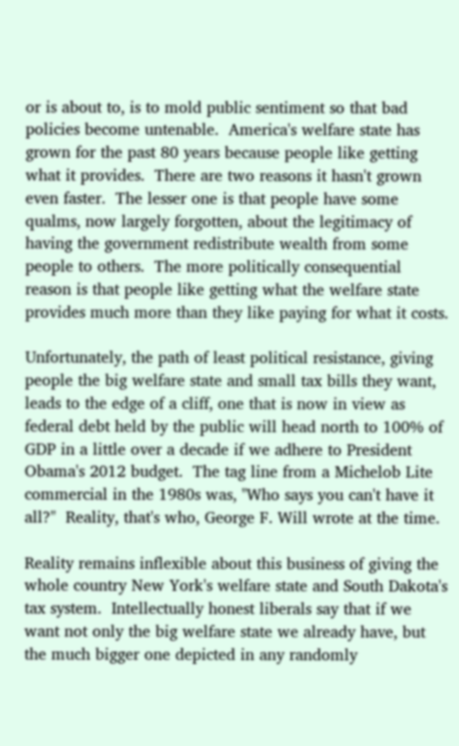or is about to, is to mold public sentiment so that bad policies become untenable.  America's welfare state has grown for the past 80 years because people like getting what it provides.  There are two reasons it hasn't grown even faster.  The lesser one is that people have some qualms, now largely forgotten, about the legitimacy of having the government redistribute wealth from some people to others.  The more politically consequential reason is that people like getting what the welfare state provides much more than they like paying for what it costs.

Unfortunately, the path of least political resistance, giving people the big welfare state and small tax bills they want, leads to the edge of a cliff, one that is now in view as federal debt held by the public will head north to 100% of GDP in a little over a decade if we adhere to President Obama's 2012 budget.  The tag line from a Michelob Lite commercial in the 1980s was, "Who says you can't have it all?"  Reality, that's who, George F. Will wrote at the time.

Reality remains inflexible about this business of giving the whole country New York's welfare state and South Dakota's tax system.  Intellectually honest liberals say that if we want not only the big welfare state we already have, but the much bigger one depicted in any randomly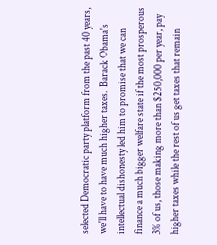selected Democratic party platform from the past 40 years, we'll have to have much higher taxes.  Barack Obama's intellectual dishonesty led him to promise that we can finance a much bigger welfare state if the most prosperous 3% of us, those making more than $250,000 per year, pay higher taxes while the rest of us get taxes that remain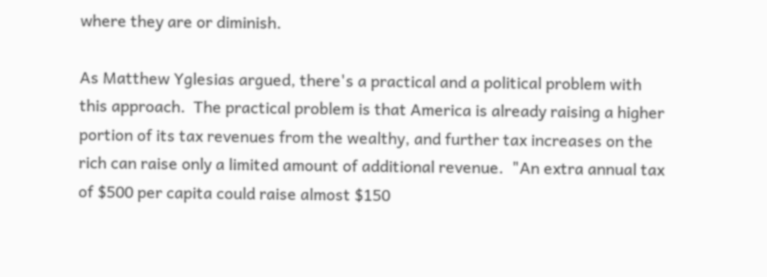where they are or diminish.

As Matthew Yglesias argued, there's a practical and a political problem with this approach.  The practical problem is that America is already raising a higher portion of its tax revenues from the wealthy, and further tax increases on the rich can raise only a limited amount of additional revenue.  "An extra annual tax of $500 per capita could raise almost $150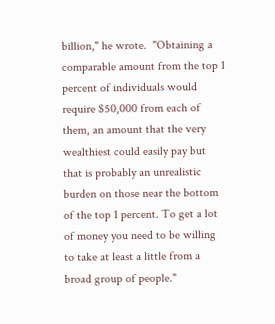billion," he wrote.  "Obtaining a comparable amount from the top 1 percent of individuals would require $50,000 from each of them, an amount that the very wealthiest could easily pay but that is probably an unrealistic burden on those near the bottom of the top 1 percent. To get a lot of money you need to be willing to take at least a little from a broad group of people."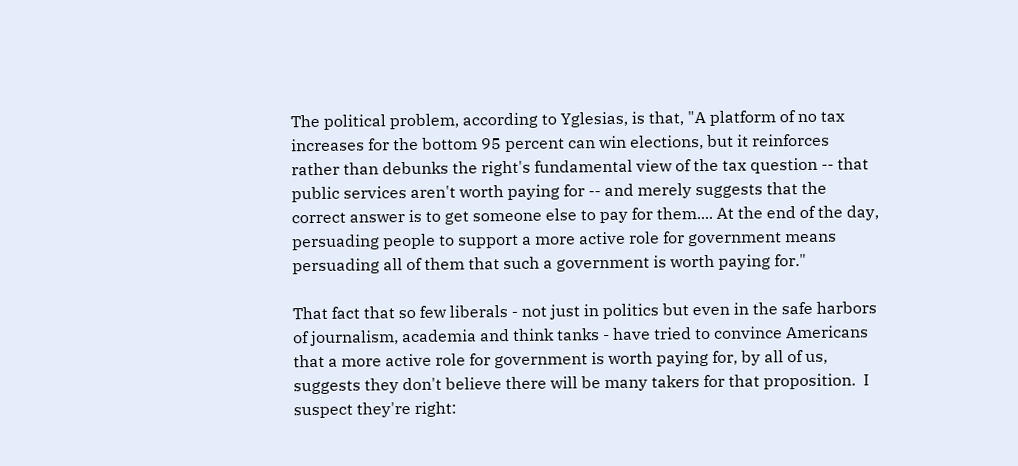The political problem, according to Yglesias, is that, "A platform of no tax increases for the bottom 95 percent can win elections, but it reinforces rather than debunks the right's fundamental view of the tax question -- that public services aren't worth paying for -- and merely suggests that the correct answer is to get someone else to pay for them.... At the end of the day, persuading people to support a more active role for government means persuading all of them that such a government is worth paying for."

That fact that so few liberals - not just in politics but even in the safe harbors of journalism, academia and think tanks - have tried to convince Americans that a more active role for government is worth paying for, by all of us, suggests they don't believe there will be many takers for that proposition.  I suspect they're right: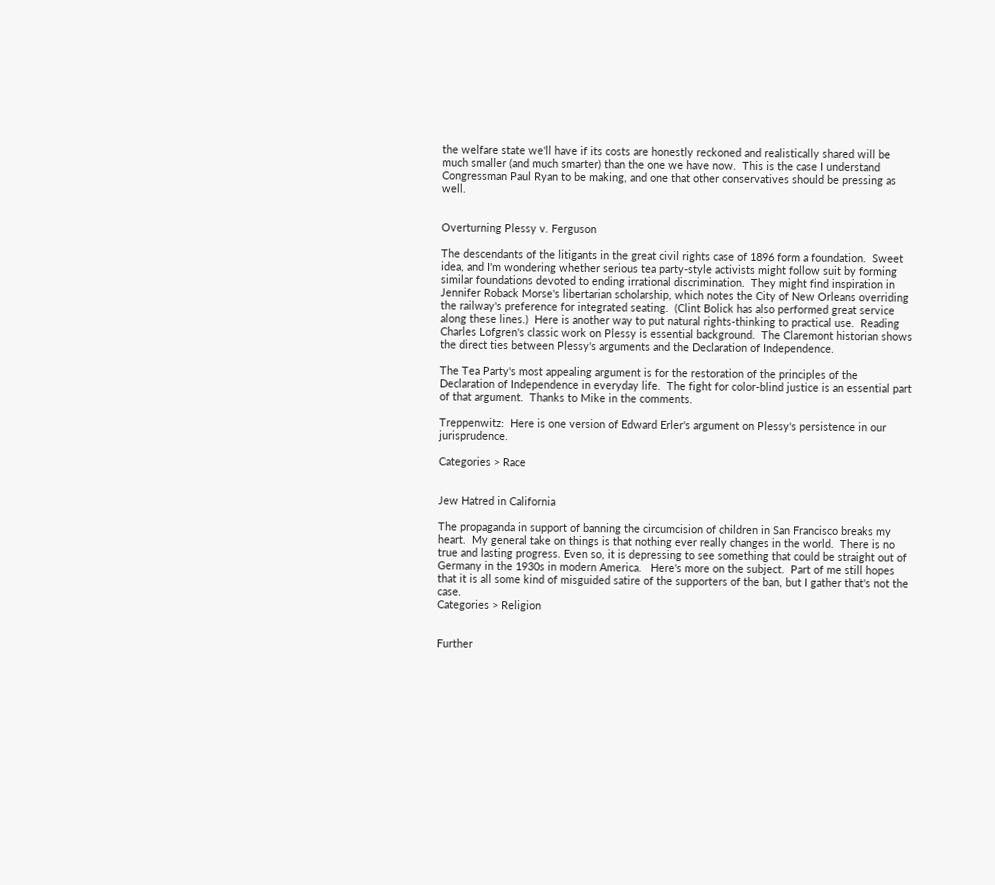the welfare state we'll have if its costs are honestly reckoned and realistically shared will be much smaller (and much smarter) than the one we have now.  This is the case I understand Congressman Paul Ryan to be making, and one that other conservatives should be pressing as well.


Overturning Plessy v. Ferguson

The descendants of the litigants in the great civil rights case of 1896 form a foundation.  Sweet idea, and I'm wondering whether serious tea party-style activists might follow suit by forming similar foundations devoted to ending irrational discrimination.  They might find inspiration in Jennifer Roback Morse's libertarian scholarship, which notes the City of New Orleans overriding the railway's preference for integrated seating.  (Clint Bolick has also performed great service along these lines.)  Here is another way to put natural rights-thinking to practical use.  Reading Charles Lofgren's classic work on Plessy is essential background.  The Claremont historian shows the direct ties between Plessy's arguments and the Declaration of Independence.

The Tea Party's most appealing argument is for the restoration of the principles of the Declaration of Independence in everyday life.  The fight for color-blind justice is an essential part of that argument.  Thanks to Mike in the comments.

Treppenwitz:  Here is one version of Edward Erler's argument on Plessy's persistence in our jurisprudence.

Categories > Race


Jew Hatred in California

The propaganda in support of banning the circumcision of children in San Francisco breaks my heart.  My general take on things is that nothing ever really changes in the world.  There is no true and lasting progress. Even so, it is depressing to see something that could be straight out of Germany in the 1930s in modern America.   Here's more on the subject.  Part of me still hopes that it is all some kind of misguided satire of the supporters of the ban, but I gather that's not the case.
Categories > Religion


Further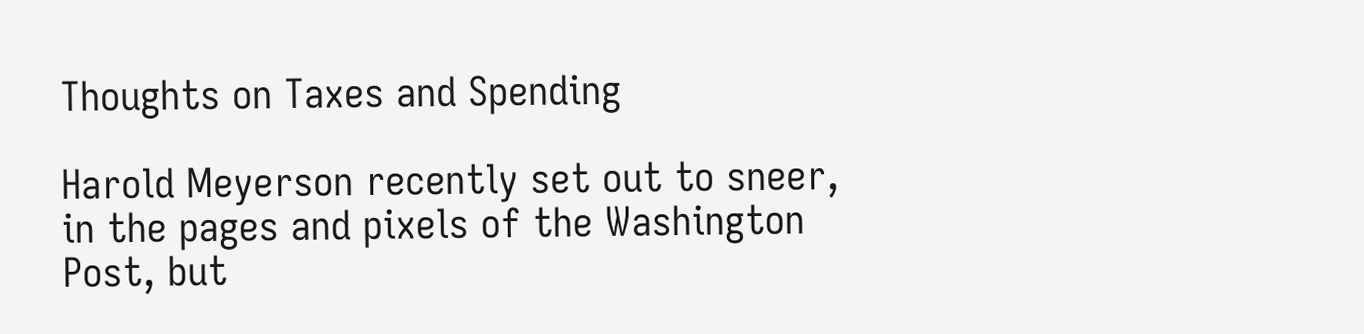Thoughts on Taxes and Spending

Harold Meyerson recently set out to sneer, in the pages and pixels of the Washington Post, but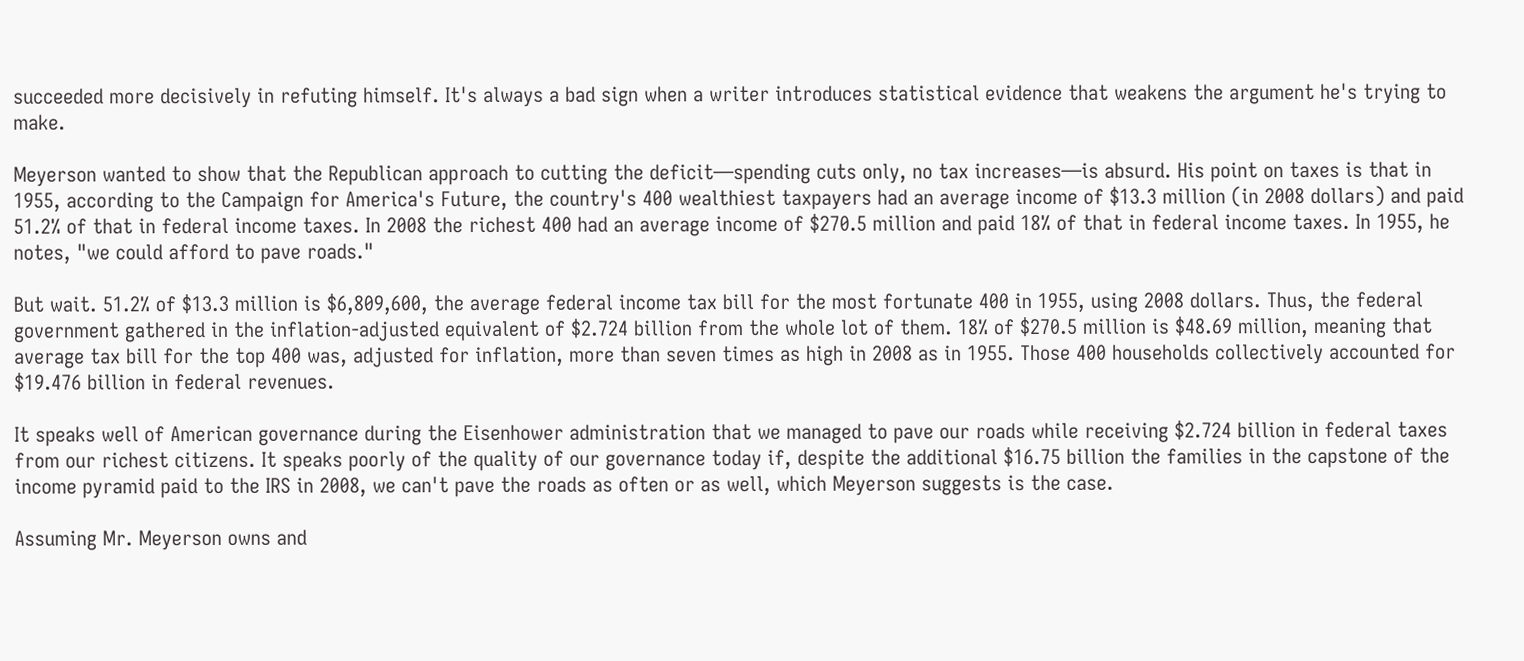succeeded more decisively in refuting himself. It's always a bad sign when a writer introduces statistical evidence that weakens the argument he's trying to make.

Meyerson wanted to show that the Republican approach to cutting the deficit—spending cuts only, no tax increases—is absurd. His point on taxes is that in 1955, according to the Campaign for America's Future, the country's 400 wealthiest taxpayers had an average income of $13.3 million (in 2008 dollars) and paid 51.2% of that in federal income taxes. In 2008 the richest 400 had an average income of $270.5 million and paid 18% of that in federal income taxes. In 1955, he notes, "we could afford to pave roads."

But wait. 51.2% of $13.3 million is $6,809,600, the average federal income tax bill for the most fortunate 400 in 1955, using 2008 dollars. Thus, the federal government gathered in the inflation-adjusted equivalent of $2.724 billion from the whole lot of them. 18% of $270.5 million is $48.69 million, meaning that average tax bill for the top 400 was, adjusted for inflation, more than seven times as high in 2008 as in 1955. Those 400 households collectively accounted for $19.476 billion in federal revenues.

It speaks well of American governance during the Eisenhower administration that we managed to pave our roads while receiving $2.724 billion in federal taxes from our richest citizens. It speaks poorly of the quality of our governance today if, despite the additional $16.75 billion the families in the capstone of the income pyramid paid to the IRS in 2008, we can't pave the roads as often or as well, which Meyerson suggests is the case.

Assuming Mr. Meyerson owns and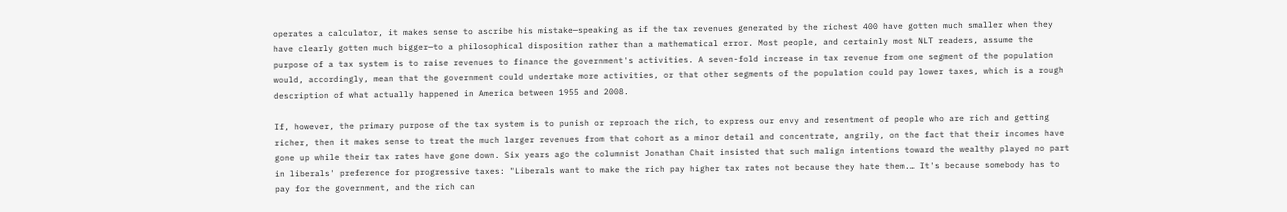operates a calculator, it makes sense to ascribe his mistake—speaking as if the tax revenues generated by the richest 400 have gotten much smaller when they have clearly gotten much bigger—to a philosophical disposition rather than a mathematical error. Most people, and certainly most NLT readers, assume the purpose of a tax system is to raise revenues to finance the government's activities. A seven-fold increase in tax revenue from one segment of the population would, accordingly, mean that the government could undertake more activities, or that other segments of the population could pay lower taxes, which is a rough description of what actually happened in America between 1955 and 2008.

If, however, the primary purpose of the tax system is to punish or reproach the rich, to express our envy and resentment of people who are rich and getting richer, then it makes sense to treat the much larger revenues from that cohort as a minor detail and concentrate, angrily, on the fact that their incomes have gone up while their tax rates have gone down. Six years ago the columnist Jonathan Chait insisted that such malign intentions toward the wealthy played no part in liberals' preference for progressive taxes: "Liberals want to make the rich pay higher tax rates not because they hate them.… It's because somebody has to pay for the government, and the rich can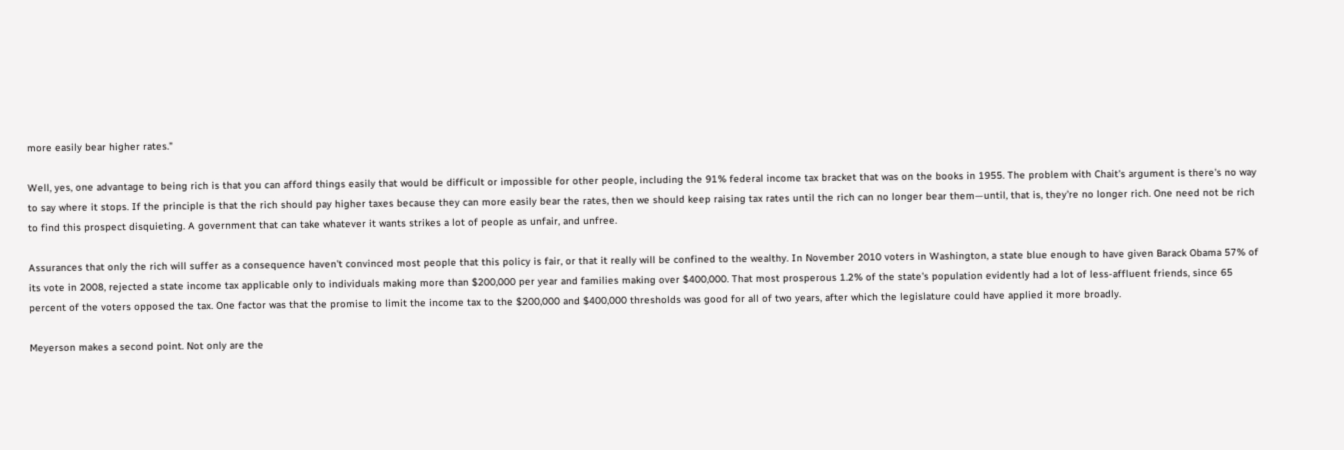more easily bear higher rates."

Well, yes, one advantage to being rich is that you can afford things easily that would be difficult or impossible for other people, including the 91% federal income tax bracket that was on the books in 1955. The problem with Chait's argument is there's no way to say where it stops. If the principle is that the rich should pay higher taxes because they can more easily bear the rates, then we should keep raising tax rates until the rich can no longer bear them—until, that is, they're no longer rich. One need not be rich to find this prospect disquieting. A government that can take whatever it wants strikes a lot of people as unfair, and unfree.

Assurances that only the rich will suffer as a consequence haven't convinced most people that this policy is fair, or that it really will be confined to the wealthy. In November 2010 voters in Washington, a state blue enough to have given Barack Obama 57% of its vote in 2008, rejected a state income tax applicable only to individuals making more than $200,000 per year and families making over $400,000. That most prosperous 1.2% of the state's population evidently had a lot of less-affluent friends, since 65 percent of the voters opposed the tax. One factor was that the promise to limit the income tax to the $200,000 and $400,000 thresholds was good for all of two years, after which the legislature could have applied it more broadly.

Meyerson makes a second point. Not only are the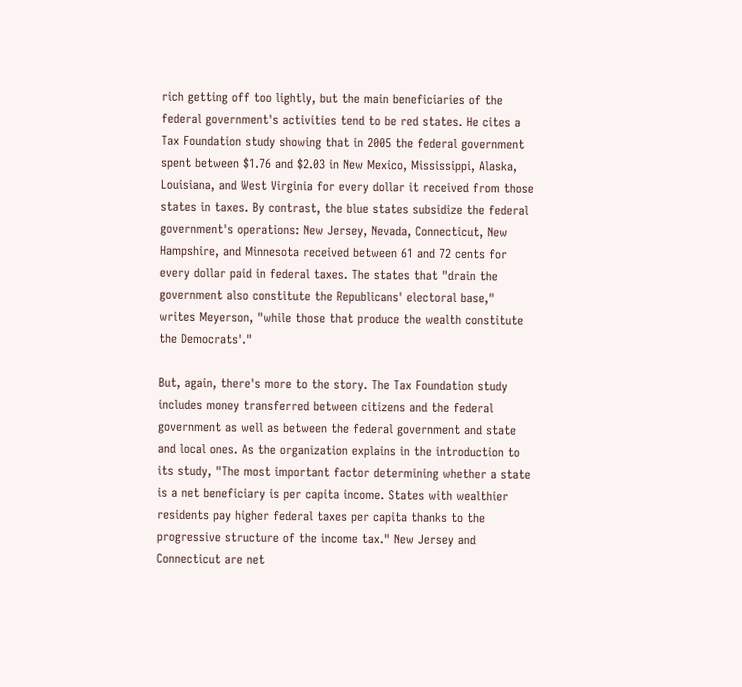rich getting off too lightly, but the main beneficiaries of the federal government's activities tend to be red states. He cites a Tax Foundation study showing that in 2005 the federal government spent between $1.76 and $2.03 in New Mexico, Mississippi, Alaska, Louisiana, and West Virginia for every dollar it received from those states in taxes. By contrast, the blue states subsidize the federal government's operations: New Jersey, Nevada, Connecticut, New Hampshire, and Minnesota received between 61 and 72 cents for every dollar paid in federal taxes. The states that "drain the government also constitute the Republicans' electoral base," writes Meyerson, "while those that produce the wealth constitute the Democrats'."

But, again, there's more to the story. The Tax Foundation study includes money transferred between citizens and the federal government as well as between the federal government and state and local ones. As the organization explains in the introduction to its study, "The most important factor determining whether a state is a net beneficiary is per capita income. States with wealthier residents pay higher federal taxes per capita thanks to the progressive structure of the income tax." New Jersey and Connecticut are net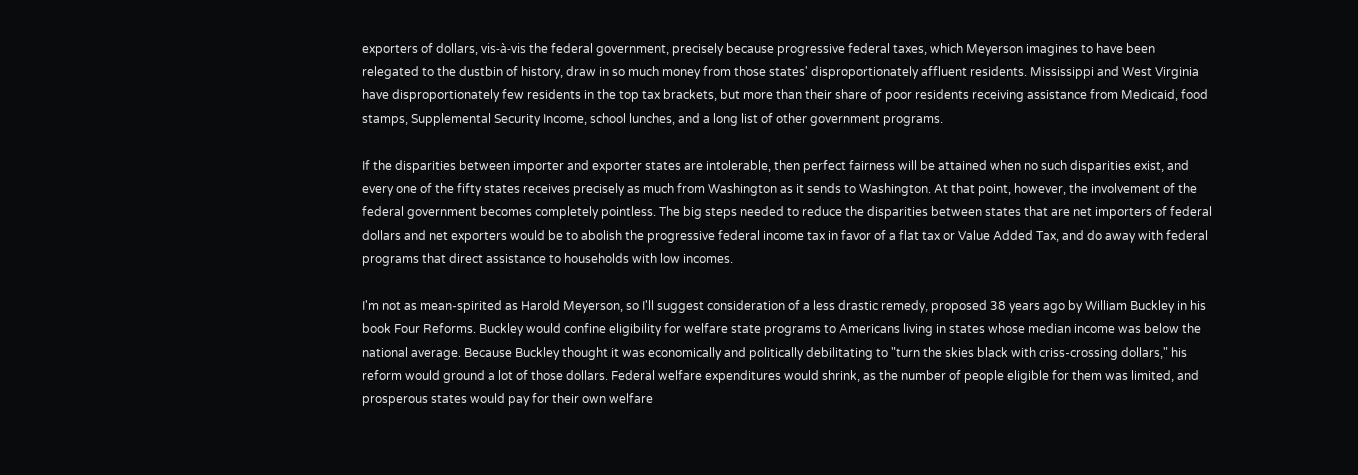exporters of dollars, vis-à-vis the federal government, precisely because progressive federal taxes, which Meyerson imagines to have been relegated to the dustbin of history, draw in so much money from those states' disproportionately affluent residents. Mississippi and West Virginia have disproportionately few residents in the top tax brackets, but more than their share of poor residents receiving assistance from Medicaid, food stamps, Supplemental Security Income, school lunches, and a long list of other government programs.

If the disparities between importer and exporter states are intolerable, then perfect fairness will be attained when no such disparities exist, and every one of the fifty states receives precisely as much from Washington as it sends to Washington. At that point, however, the involvement of the federal government becomes completely pointless. The big steps needed to reduce the disparities between states that are net importers of federal dollars and net exporters would be to abolish the progressive federal income tax in favor of a flat tax or Value Added Tax, and do away with federal programs that direct assistance to households with low incomes.

I'm not as mean-spirited as Harold Meyerson, so I'll suggest consideration of a less drastic remedy, proposed 38 years ago by William Buckley in his book Four Reforms. Buckley would confine eligibility for welfare state programs to Americans living in states whose median income was below the national average. Because Buckley thought it was economically and politically debilitating to "turn the skies black with criss-crossing dollars," his reform would ground a lot of those dollars. Federal welfare expenditures would shrink, as the number of people eligible for them was limited, and prosperous states would pay for their own welfare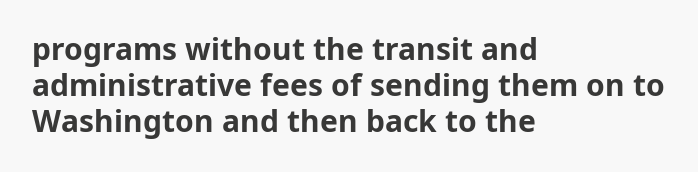programs without the transit and administrative fees of sending them on to Washington and then back to the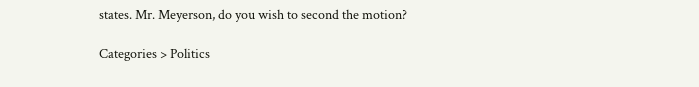states. Mr. Meyerson, do you wish to second the motion?

Categories > Politics